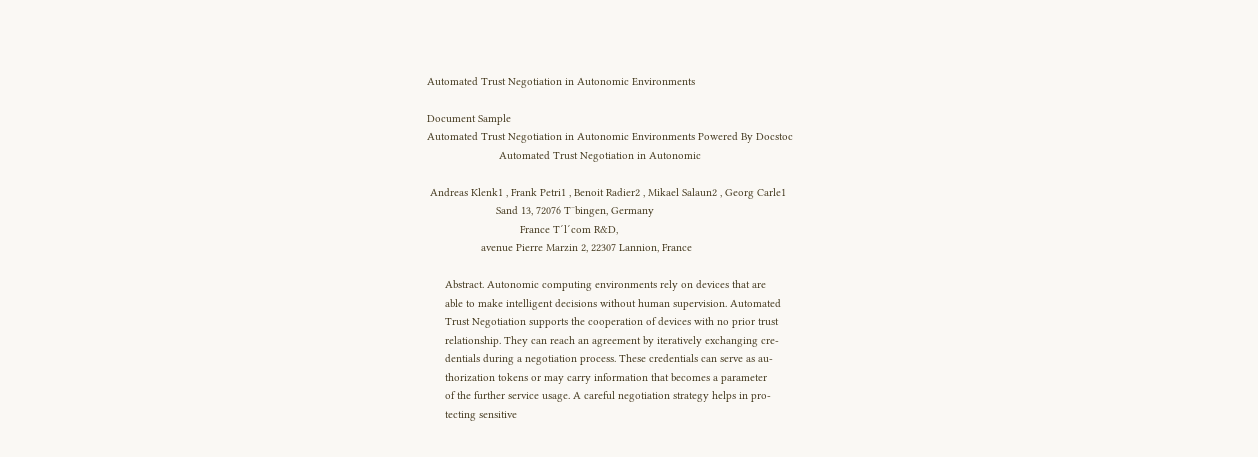Automated Trust Negotiation in Autonomic Environments

Document Sample
Automated Trust Negotiation in Autonomic Environments Powered By Docstoc
                        Automated Trust Negotiation in Autonomic

 Andreas Klenk1 , Frank Petri1 , Benoit Radier2 , Mikael Salaun2 , Georg Carle1
                       Sand 13, 72076 T¨bingen, Germany
                               France T´l´com R&D,
                  avenue Pierre Marzin 2, 22307 Lannion, France

      Abstract. Autonomic computing environments rely on devices that are
      able to make intelligent decisions without human supervision. Automated
      Trust Negotiation supports the cooperation of devices with no prior trust
      relationship. They can reach an agreement by iteratively exchanging cre-
      dentials during a negotiation process. These credentials can serve as au-
      thorization tokens or may carry information that becomes a parameter
      of the further service usage. A careful negotiation strategy helps in pro-
      tecting sensitive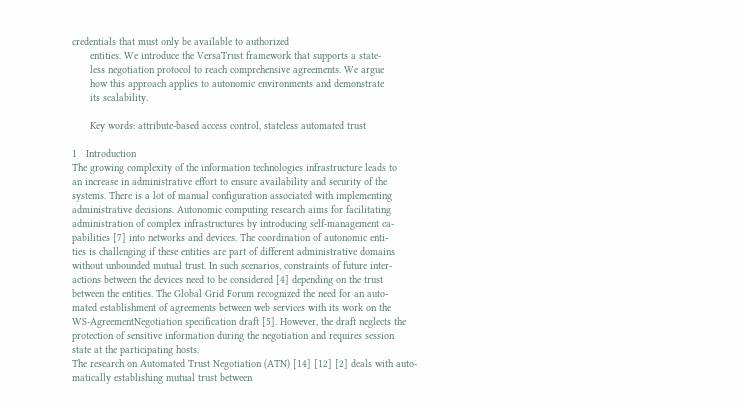credentials that must only be available to authorized
      entities. We introduce the VersaTrust framework that supports a state-
      less negotiation protocol to reach comprehensive agreements. We argue
      how this approach applies to autonomic environments and demonstrate
      its scalability.

      Key words: attribute-based access control, stateless automated trust

1   Introduction
The growing complexity of the information technologies infrastructure leads to
an increase in administrative effort to ensure availability and security of the
systems. There is a lot of manual configuration associated with implementing
administrative decisions. Autonomic computing research aims for facilitating
administration of complex infrastructures by introducing self-management ca-
pabilities [7] into networks and devices. The coordination of autonomic enti-
ties is challenging if these entities are part of different administrative domains
without unbounded mutual trust. In such scenarios, constraints of future inter-
actions between the devices need to be considered [4] depending on the trust
between the entities. The Global Grid Forum recognized the need for an auto-
mated establishment of agreements between web services with its work on the
WS-AgreementNegotiation specification draft [5]. However, the draft neglects the
protection of sensitive information during the negotiation and requires session
state at the participating hosts.
The research on Automated Trust Negotiation (ATN) [14] [12] [2] deals with auto-
matically establishing mutual trust between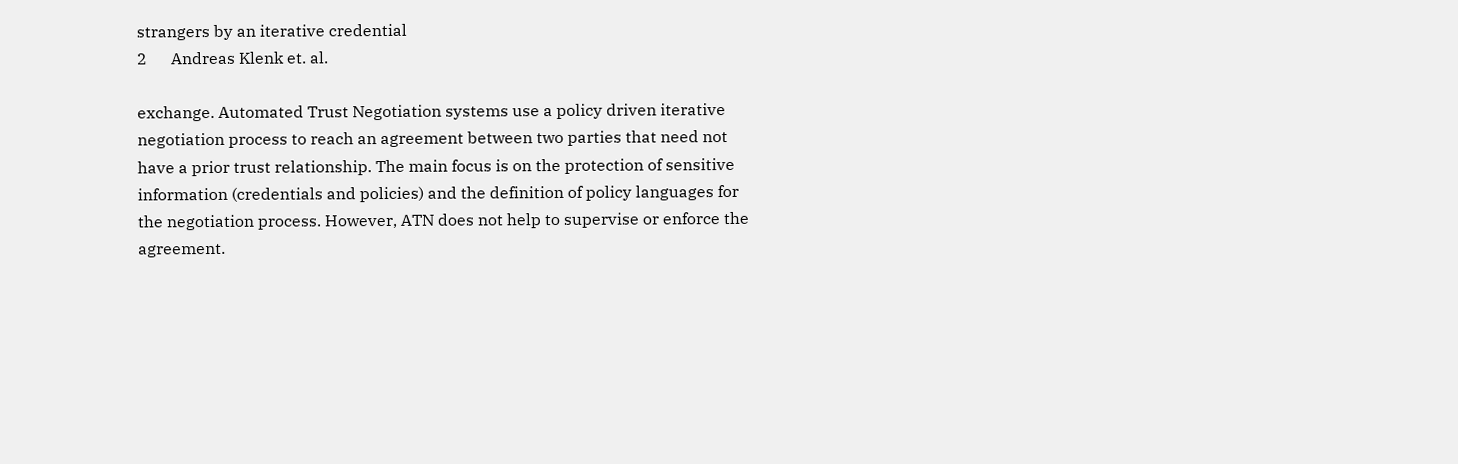strangers by an iterative credential
2      Andreas Klenk et. al.

exchange. Automated Trust Negotiation systems use a policy driven iterative
negotiation process to reach an agreement between two parties that need not
have a prior trust relationship. The main focus is on the protection of sensitive
information (credentials and policies) and the definition of policy languages for
the negotiation process. However, ATN does not help to supervise or enforce the
agreement.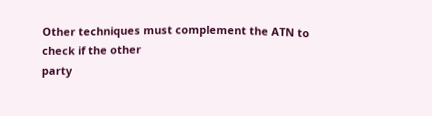Other techniques must complement the ATN to check if the other
party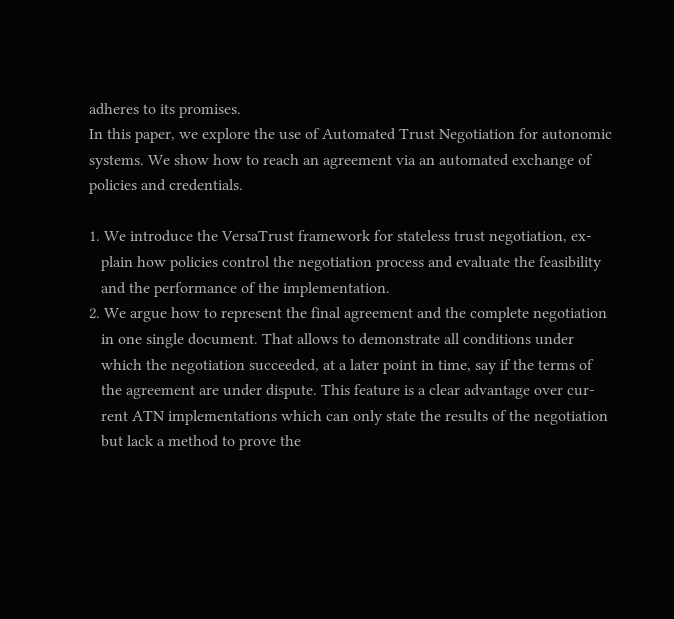adheres to its promises.
In this paper, we explore the use of Automated Trust Negotiation for autonomic
systems. We show how to reach an agreement via an automated exchange of
policies and credentials.

1. We introduce the VersaTrust framework for stateless trust negotiation, ex-
   plain how policies control the negotiation process and evaluate the feasibility
   and the performance of the implementation.
2. We argue how to represent the final agreement and the complete negotiation
   in one single document. That allows to demonstrate all conditions under
   which the negotiation succeeded, at a later point in time, say if the terms of
   the agreement are under dispute. This feature is a clear advantage over cur-
   rent ATN implementations which can only state the results of the negotiation
   but lack a method to prove the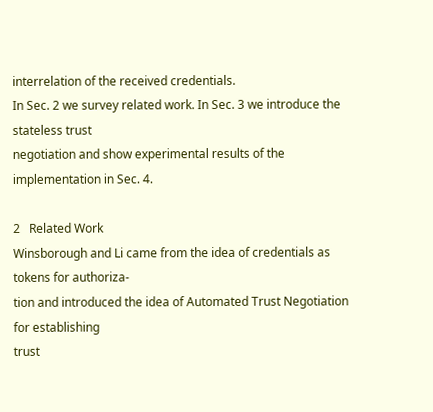interrelation of the received credentials.
In Sec. 2 we survey related work. In Sec. 3 we introduce the stateless trust
negotiation and show experimental results of the implementation in Sec. 4.

2   Related Work
Winsborough and Li came from the idea of credentials as tokens for authoriza-
tion and introduced the idea of Automated Trust Negotiation for establishing
trust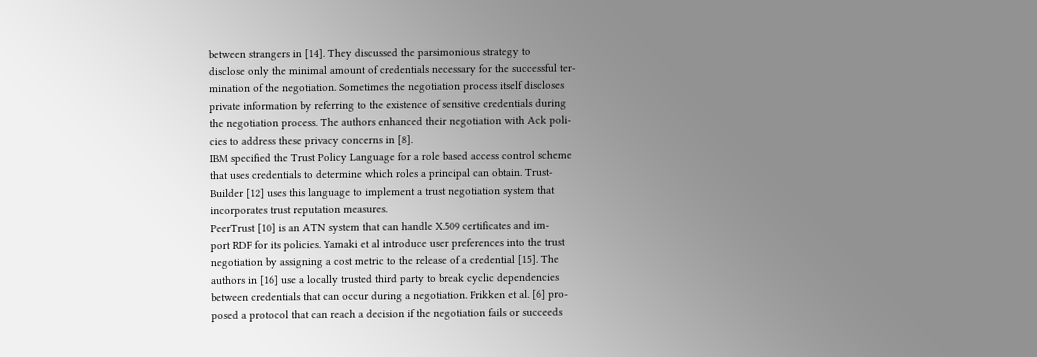between strangers in [14]. They discussed the parsimonious strategy to
disclose only the minimal amount of credentials necessary for the successful ter-
mination of the negotiation. Sometimes the negotiation process itself discloses
private information by referring to the existence of sensitive credentials during
the negotiation process. The authors enhanced their negotiation with Ack poli-
cies to address these privacy concerns in [8].
IBM specified the Trust Policy Language for a role based access control scheme
that uses credentials to determine which roles a principal can obtain. Trust-
Builder [12] uses this language to implement a trust negotiation system that
incorporates trust reputation measures.
PeerTrust [10] is an ATN system that can handle X.509 certificates and im-
port RDF for its policies. Yamaki et al introduce user preferences into the trust
negotiation by assigning a cost metric to the release of a credential [15]. The
authors in [16] use a locally trusted third party to break cyclic dependencies
between credentials that can occur during a negotiation. Frikken et al. [6] pro-
posed a protocol that can reach a decision if the negotiation fails or succeeds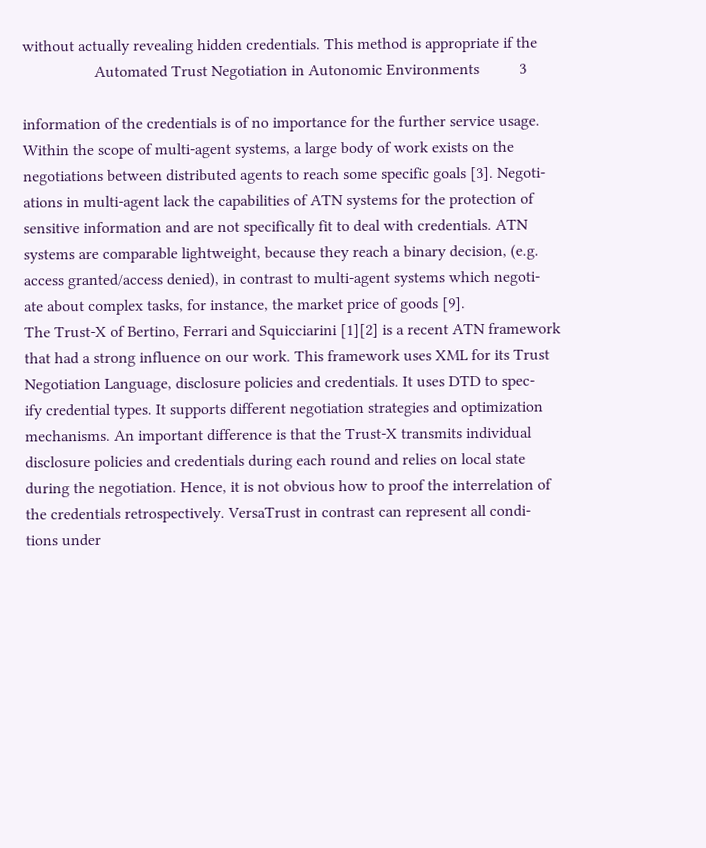without actually revealing hidden credentials. This method is appropriate if the
                  Automated Trust Negotiation in Autonomic Environments          3

information of the credentials is of no importance for the further service usage.
Within the scope of multi-agent systems, a large body of work exists on the
negotiations between distributed agents to reach some specific goals [3]. Negoti-
ations in multi-agent lack the capabilities of ATN systems for the protection of
sensitive information and are not specifically fit to deal with credentials. ATN
systems are comparable lightweight, because they reach a binary decision, (e.g.
access granted/access denied), in contrast to multi-agent systems which negoti-
ate about complex tasks, for instance, the market price of goods [9].
The Trust-X of Bertino, Ferrari and Squicciarini [1][2] is a recent ATN framework
that had a strong influence on our work. This framework uses XML for its Trust
Negotiation Language, disclosure policies and credentials. It uses DTD to spec-
ify credential types. It supports different negotiation strategies and optimization
mechanisms. An important difference is that the Trust-X transmits individual
disclosure policies and credentials during each round and relies on local state
during the negotiation. Hence, it is not obvious how to proof the interrelation of
the credentials retrospectively. VersaTrust in contrast can represent all condi-
tions under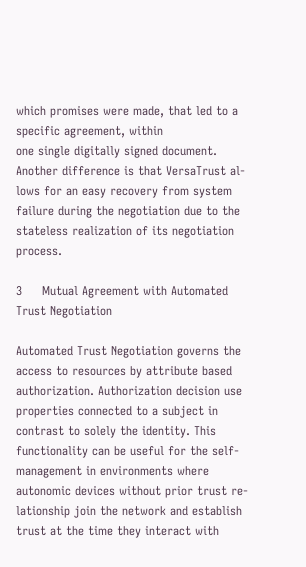which promises were made, that led to a specific agreement, within
one single digitally signed document. Another difference is that VersaTrust al-
lows for an easy recovery from system failure during the negotiation due to the
stateless realization of its negotiation process.

3     Mutual Agreement with Automated Trust Negotiation

Automated Trust Negotiation governs the access to resources by attribute based
authorization. Authorization decision use properties connected to a subject in
contrast to solely the identity. This functionality can be useful for the self-
management in environments where autonomic devices without prior trust re-
lationship join the network and establish trust at the time they interact with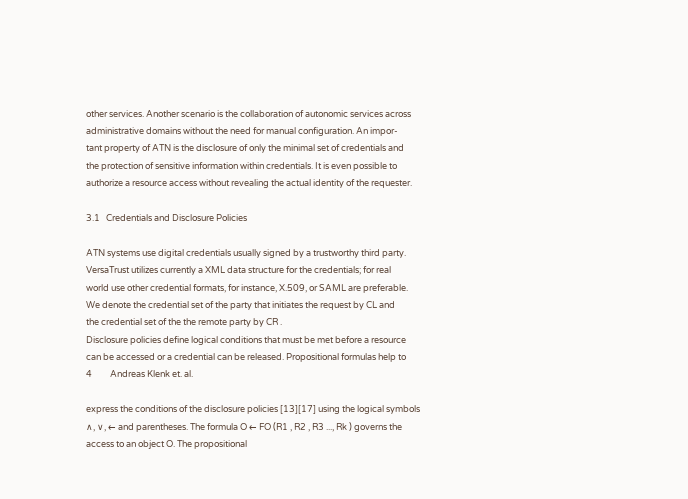other services. Another scenario is the collaboration of autonomic services across
administrative domains without the need for manual configuration. An impor-
tant property of ATN is the disclosure of only the minimal set of credentials and
the protection of sensitive information within credentials. It is even possible to
authorize a resource access without revealing the actual identity of the requester.

3.1   Credentials and Disclosure Policies

ATN systems use digital credentials usually signed by a trustworthy third party.
VersaTrust utilizes currently a XML data structure for the credentials; for real
world use other credential formats, for instance, X.509, or SAML are preferable.
We denote the credential set of the party that initiates the request by CL and
the credential set of the the remote party by CR .
Disclosure policies define logical conditions that must be met before a resource
can be accessed or a credential can be released. Propositional formulas help to
4         Andreas Klenk et. al.

express the conditions of the disclosure policies [13][17] using the logical symbols
∧, ∨, ← and parentheses. The formula O ← FO (R1 , R2 , R3 ..., Rk ) governs the
access to an object O. The propositional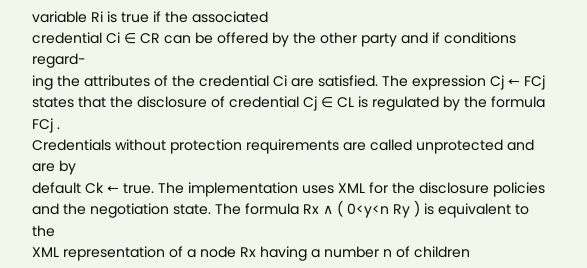variable Ri is true if the associated
credential Ci ∈ CR can be offered by the other party and if conditions regard-
ing the attributes of the credential Ci are satisfied. The expression Cj ← FCj
states that the disclosure of credential Cj ∈ CL is regulated by the formula FCj .
Credentials without protection requirements are called unprotected and are by
default Ck ← true. The implementation uses XML for the disclosure policies
and the negotiation state. The formula Rx ∧ ( 0<y<n Ry ) is equivalent to the
XML representation of a node Rx having a number n of children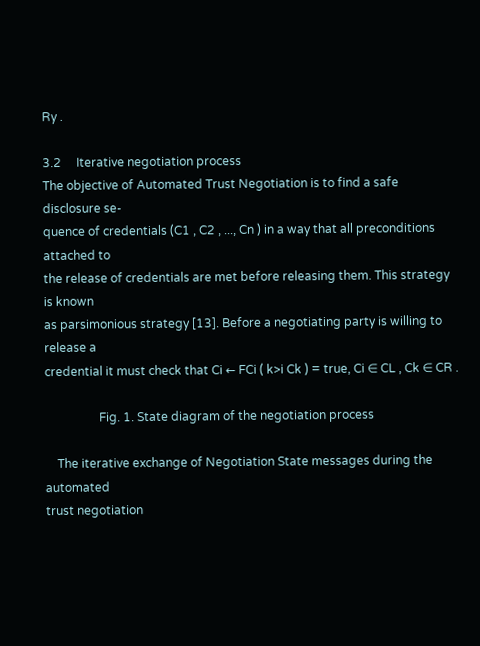Ry .

3.2     Iterative negotiation process
The objective of Automated Trust Negotiation is to find a safe disclosure se-
quence of credentials (C1 , C2 , ..., Cn ) in a way that all preconditions attached to
the release of credentials are met before releasing them. This strategy is known
as parsimonious strategy [13]. Before a negotiating party is willing to release a
credential it must check that Ci ← FCi ( k>i Ck ) = true, Ci ∈ CL , Ck ∈ CR .

                  Fig. 1. State diagram of the negotiation process

    The iterative exchange of Negotiation State messages during the automated
trust negotiation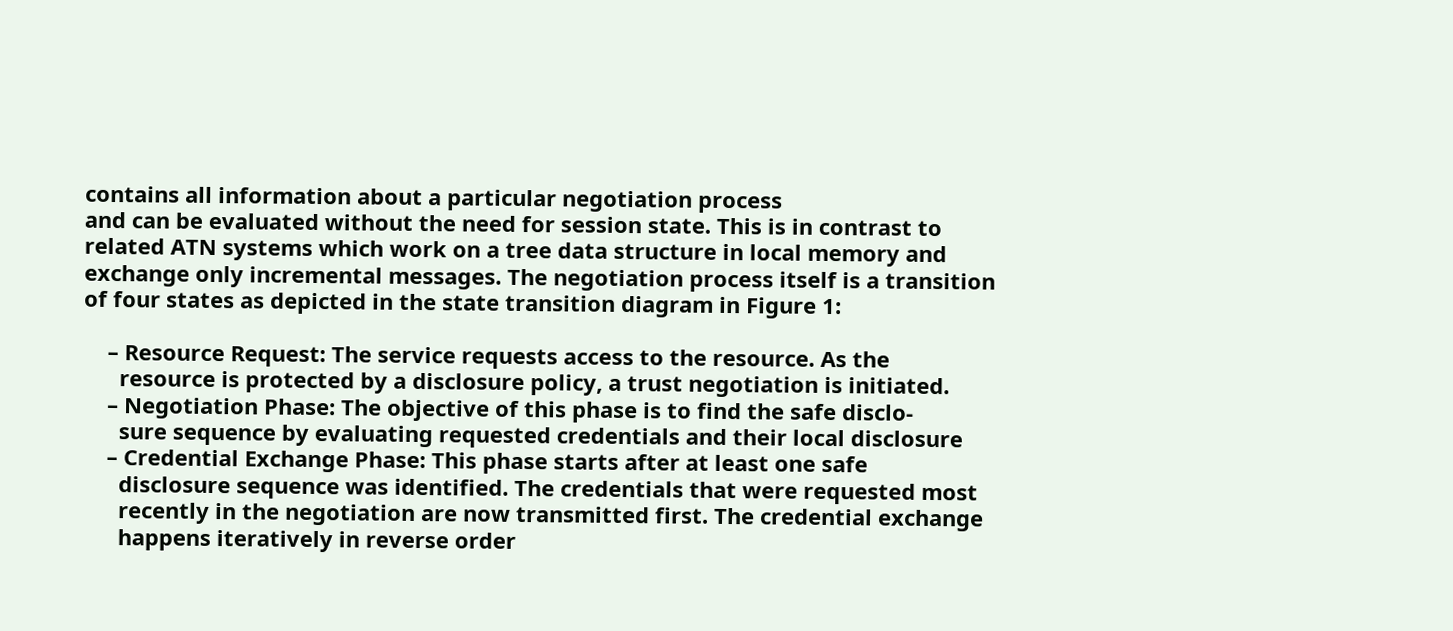contains all information about a particular negotiation process
and can be evaluated without the need for session state. This is in contrast to
related ATN systems which work on a tree data structure in local memory and
exchange only incremental messages. The negotiation process itself is a transition
of four states as depicted in the state transition diagram in Figure 1:

    – Resource Request: The service requests access to the resource. As the
      resource is protected by a disclosure policy, a trust negotiation is initiated.
    – Negotiation Phase: The objective of this phase is to find the safe disclo-
      sure sequence by evaluating requested credentials and their local disclosure
    – Credential Exchange Phase: This phase starts after at least one safe
      disclosure sequence was identified. The credentials that were requested most
      recently in the negotiation are now transmitted first. The credential exchange
      happens iteratively in reverse order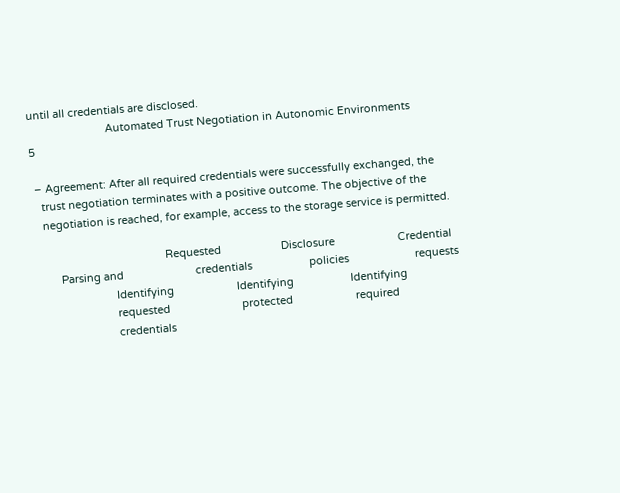until all credentials are disclosed.
                          Automated Trust Negotiation in Autonomic Environments                                                      5

 – Agreement: After all required credentials were successfully exchanged, the
   trust negotiation terminates with a positive outcome. The objective of the
   negotiation is reached, for example, access to the storage service is permitted.

                                           Requested                    Disclosure                     Credential
        Parsing and                        credentials                   policies                      requests
                          Identifying                     Identifying                   Identifying
                          requested                        protected                     required
                          credentials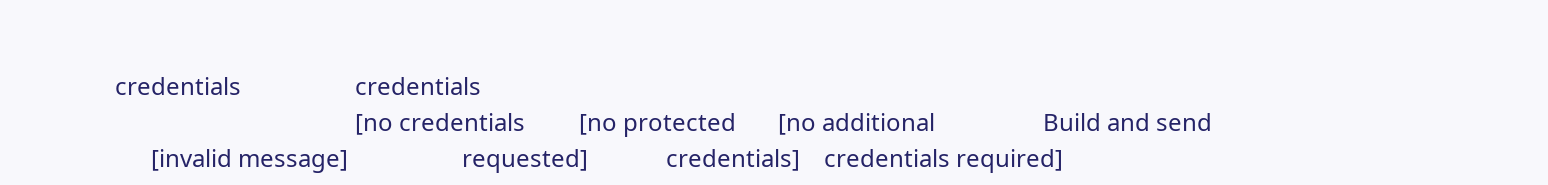credentials                   credentials
                                        [no credentials         [no protected       [no additional                  Build and send
      [invalid message]                   requested]             credentials]    credentials required]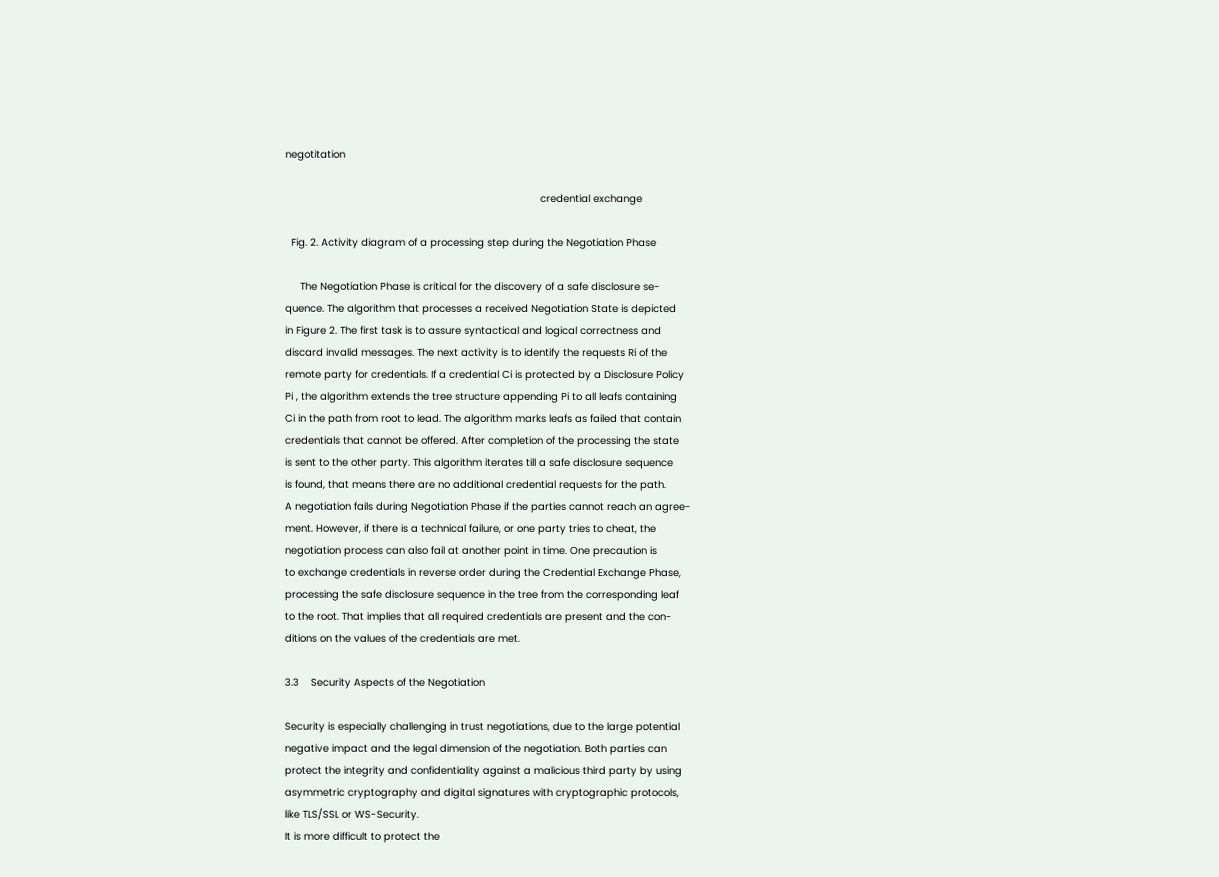negotitation

                                                                                     credential exchange

  Fig. 2. Activity diagram of a processing step during the Negotiation Phase

     The Negotiation Phase is critical for the discovery of a safe disclosure se-
quence. The algorithm that processes a received Negotiation State is depicted
in Figure 2. The first task is to assure syntactical and logical correctness and
discard invalid messages. The next activity is to identify the requests Ri of the
remote party for credentials. If a credential Ci is protected by a Disclosure Policy
Pi , the algorithm extends the tree structure appending Pi to all leafs containing
Ci in the path from root to lead. The algorithm marks leafs as failed that contain
credentials that cannot be offered. After completion of the processing the state
is sent to the other party. This algorithm iterates till a safe disclosure sequence
is found, that means there are no additional credential requests for the path.
A negotiation fails during Negotiation Phase if the parties cannot reach an agree-
ment. However, if there is a technical failure, or one party tries to cheat, the
negotiation process can also fail at another point in time. One precaution is
to exchange credentials in reverse order during the Credential Exchange Phase,
processing the safe disclosure sequence in the tree from the corresponding leaf
to the root. That implies that all required credentials are present and the con-
ditions on the values of the credentials are met.

3.3    Security Aspects of the Negotiation

Security is especially challenging in trust negotiations, due to the large potential
negative impact and the legal dimension of the negotiation. Both parties can
protect the integrity and confidentiality against a malicious third party by using
asymmetric cryptography and digital signatures with cryptographic protocols,
like TLS/SSL or WS-Security.
It is more difficult to protect the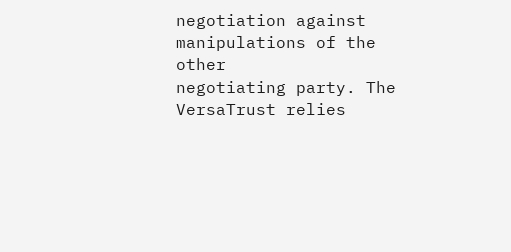negotiation against manipulations of the other
negotiating party. The VersaTrust relies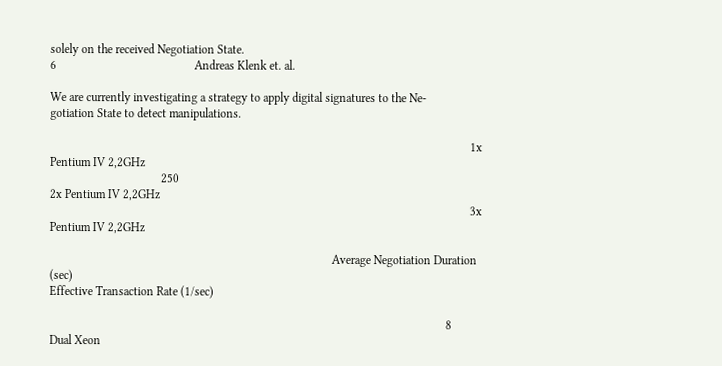solely on the received Negotiation State.
6                                              Andreas Klenk et. al.

We are currently investigating a strategy to apply digital signatures to the Ne-
gotiation State to detect manipulations.

                                                                                                                                            1x Pentium IV 2,2GHz
                                     250                                                                                                    2x Pentium IV 2,2GHz
                                                                                                                                            3x Pentium IV 2,2GHz

                                                                                              Average Negotiation Duration (sec)
Effective Transaction Rate (1/sec)

                                                                                                                                    8          Dual Xeon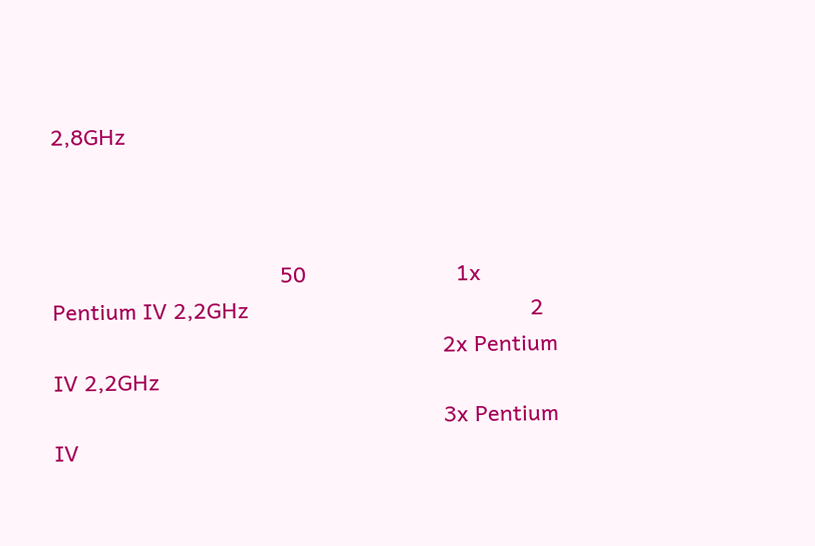2,8GHz



                                      50                         1x Pentium IV 2,2GHz                                               2
                                                                 2x Pentium IV 2,2GHz
                                                                 3x Pentium IV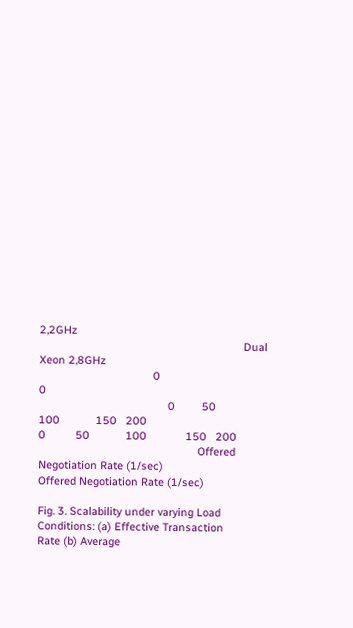2,2GHz
                                                                    Dual Xeon 2,8GHz
                                      0                                                                                             0
                                           0         50            100            150   200                                             0          50            100             150   200
                                                     Offered Negotiation Rate (1/sec)                                                              Offered Negotiation Rate (1/sec)

Fig. 3. Scalability under varying Load Conditions: (a) Effective Transaction
Rate (b) Average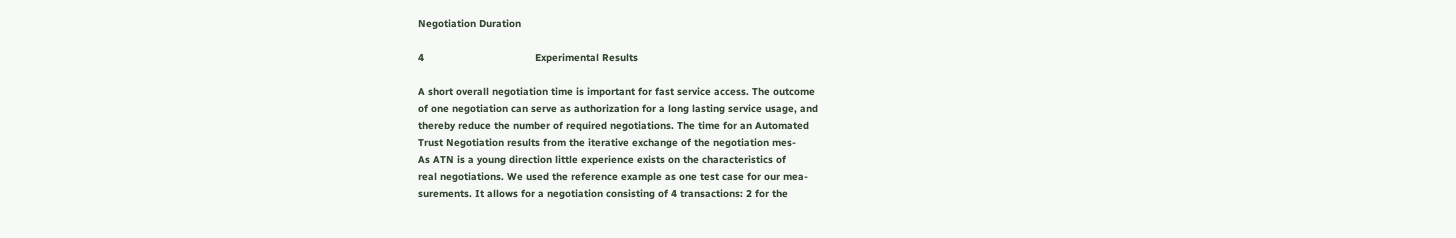Negotiation Duration

4                                     Experimental Results

A short overall negotiation time is important for fast service access. The outcome
of one negotiation can serve as authorization for a long lasting service usage, and
thereby reduce the number of required negotiations. The time for an Automated
Trust Negotiation results from the iterative exchange of the negotiation mes-
As ATN is a young direction little experience exists on the characteristics of
real negotiations. We used the reference example as one test case for our mea-
surements. It allows for a negotiation consisting of 4 transactions: 2 for the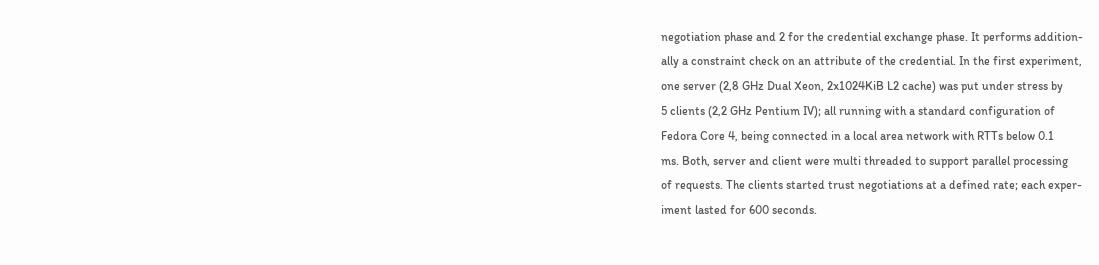negotiation phase and 2 for the credential exchange phase. It performs addition-
ally a constraint check on an attribute of the credential. In the first experiment,
one server (2,8 GHz Dual Xeon, 2x1024KiB L2 cache) was put under stress by
5 clients (2,2 GHz Pentium IV); all running with a standard configuration of
Fedora Core 4, being connected in a local area network with RTTs below 0.1
ms. Both, server and client were multi threaded to support parallel processing
of requests. The clients started trust negotiations at a defined rate; each exper-
iment lasted for 600 seconds.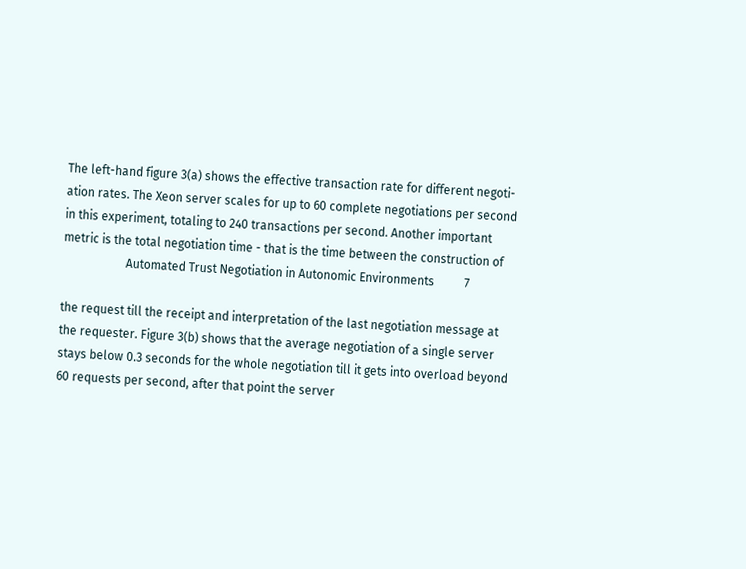The left-hand figure 3(a) shows the effective transaction rate for different negoti-
ation rates. The Xeon server scales for up to 60 complete negotiations per second
in this experiment, totaling to 240 transactions per second. Another important
metric is the total negotiation time - that is the time between the construction of
                     Automated Trust Negotiation in Autonomic Environments          7

the request till the receipt and interpretation of the last negotiation message at
the requester. Figure 3(b) shows that the average negotiation of a single server
stays below 0.3 seconds for the whole negotiation till it gets into overload beyond
60 requests per second, after that point the server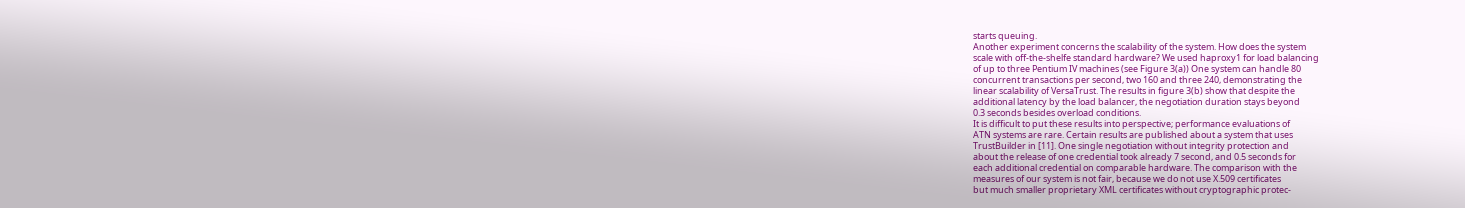starts queuing.
Another experiment concerns the scalability of the system. How does the system
scale with off-the-shelfe standard hardware? We used haproxy1 for load balancing
of up to three Pentium IV machines (see Figure 3(a)) One system can handle 80
concurrent transactions per second, two 160 and three 240, demonstrating the
linear scalability of VersaTrust. The results in figure 3(b) show that despite the
additional latency by the load balancer, the negotiation duration stays beyond
0.3 seconds besides overload conditions.
It is difficult to put these results into perspective; performance evaluations of
ATN systems are rare. Certain results are published about a system that uses
TrustBuilder in [11]. One single negotiation without integrity protection and
about the release of one credential took already 7 second, and 0.5 seconds for
each additional credential on comparable hardware. The comparison with the
measures of our system is not fair, because we do not use X.509 certificates
but much smaller proprietary XML certificates without cryptographic protec-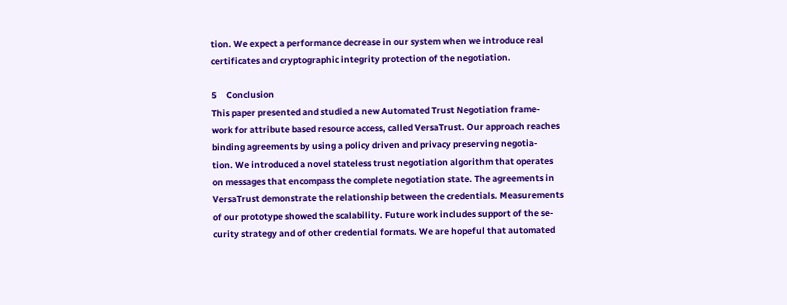tion. We expect a performance decrease in our system when we introduce real
certificates and cryptographic integrity protection of the negotiation.

5     Conclusion
This paper presented and studied a new Automated Trust Negotiation frame-
work for attribute based resource access, called VersaTrust. Our approach reaches
binding agreements by using a policy driven and privacy preserving negotia-
tion. We introduced a novel stateless trust negotiation algorithm that operates
on messages that encompass the complete negotiation state. The agreements in
VersaTrust demonstrate the relationship between the credentials. Measurements
of our prototype showed the scalability. Future work includes support of the se-
curity strategy and of other credential formats. We are hopeful that automated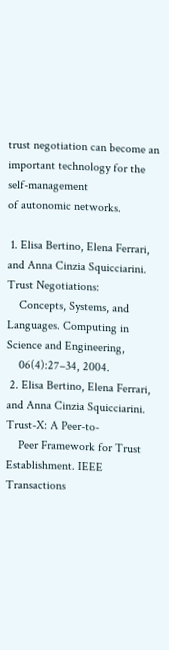trust negotiation can become an important technology for the self-management
of autonomic networks.

 1. Elisa Bertino, Elena Ferrari, and Anna Cinzia Squicciarini. Trust Negotiations:
    Concepts, Systems, and Languages. Computing in Science and Engineering,
    06(4):27–34, 2004.
 2. Elisa Bertino, Elena Ferrari, and Anna Cinzia Squicciarini. Trust-X: A Peer-to-
    Peer Framework for Trust Establishment. IEEE Transactions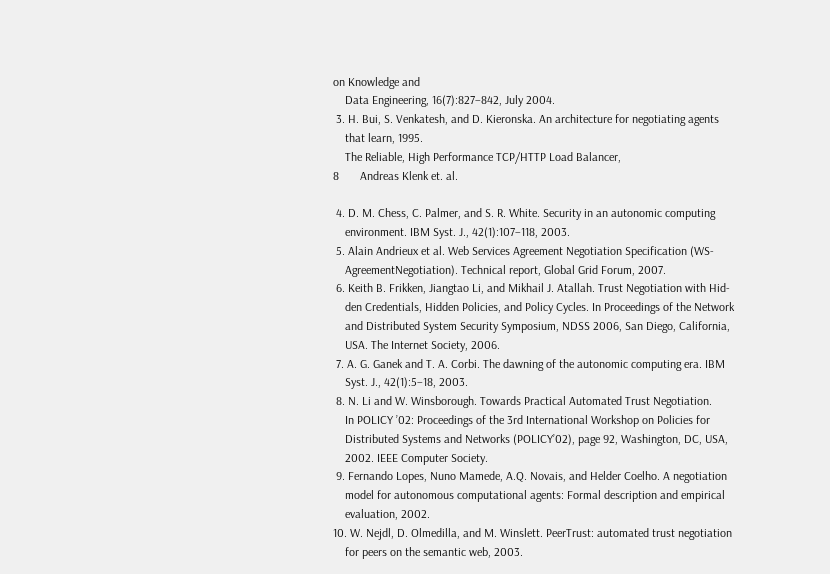on Knowledge and
    Data Engineering, 16(7):827–842, July 2004.
 3. H. Bui, S. Venkatesh, and D. Kieronska. An architecture for negotiating agents
    that learn, 1995.
    The Reliable, High Performance TCP/HTTP Load Balancer,
8       Andreas Klenk et. al.

 4. D. M. Chess, C. Palmer, and S. R. White. Security in an autonomic computing
    environment. IBM Syst. J., 42(1):107–118, 2003.
 5. Alain Andrieux et al. Web Services Agreement Negotiation Specification (WS-
    AgreementNegotiation). Technical report, Global Grid Forum, 2007.
 6. Keith B. Frikken, Jiangtao Li, and Mikhail J. Atallah. Trust Negotiation with Hid-
    den Credentials, Hidden Policies, and Policy Cycles. In Proceedings of the Network
    and Distributed System Security Symposium, NDSS 2006, San Diego, California,
    USA. The Internet Society, 2006.
 7. A. G. Ganek and T. A. Corbi. The dawning of the autonomic computing era. IBM
    Syst. J., 42(1):5–18, 2003.
 8. N. Li and W. Winsborough. Towards Practical Automated Trust Negotiation.
    In POLICY ’02: Proceedings of the 3rd International Workshop on Policies for
    Distributed Systems and Networks (POLICY’02), page 92, Washington, DC, USA,
    2002. IEEE Computer Society.
 9. Fernando Lopes, Nuno Mamede, A.Q. Novais, and Helder Coelho. A negotiation
    model for autonomous computational agents: Formal description and empirical
    evaluation, 2002.
10. W. Nejdl, D. Olmedilla, and M. Winslett. PeerTrust: automated trust negotiation
    for peers on the semantic web, 2003.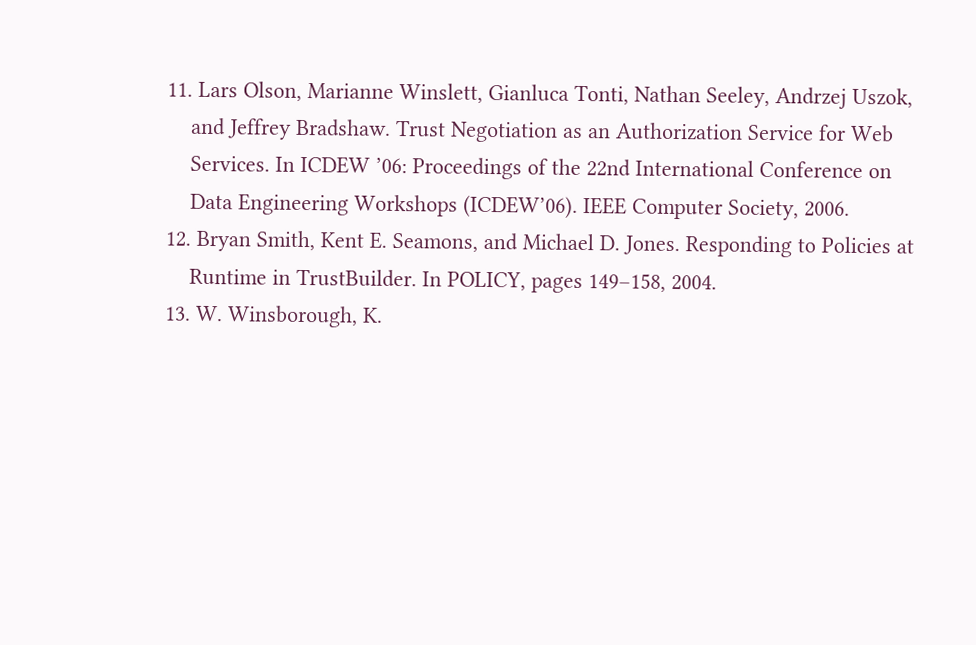11. Lars Olson, Marianne Winslett, Gianluca Tonti, Nathan Seeley, Andrzej Uszok,
    and Jeffrey Bradshaw. Trust Negotiation as an Authorization Service for Web
    Services. In ICDEW ’06: Proceedings of the 22nd International Conference on
    Data Engineering Workshops (ICDEW’06). IEEE Computer Society, 2006.
12. Bryan Smith, Kent E. Seamons, and Michael D. Jones. Responding to Policies at
    Runtime in TrustBuilder. In POLICY, pages 149–158, 2004.
13. W. Winsborough, K.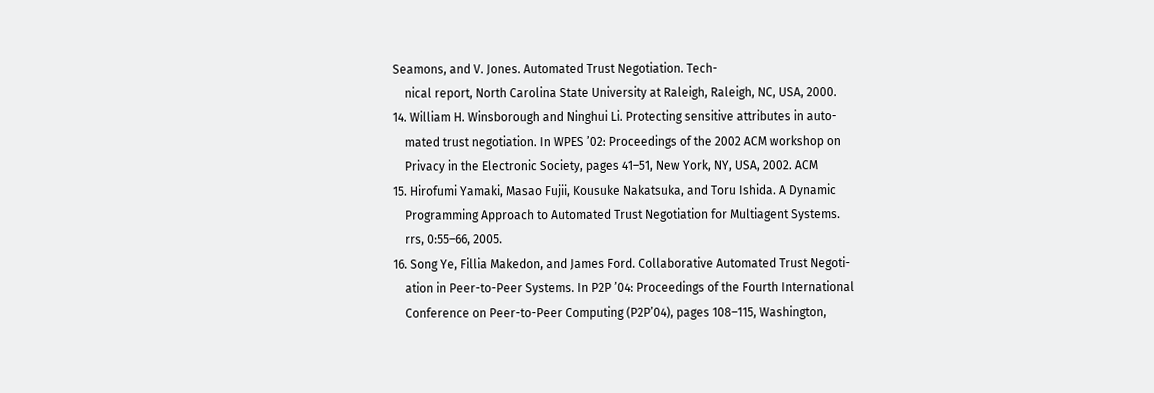Seamons, and V. Jones. Automated Trust Negotiation. Tech-
    nical report, North Carolina State University at Raleigh, Raleigh, NC, USA, 2000.
14. William H. Winsborough and Ninghui Li. Protecting sensitive attributes in auto-
    mated trust negotiation. In WPES ’02: Proceedings of the 2002 ACM workshop on
    Privacy in the Electronic Society, pages 41–51, New York, NY, USA, 2002. ACM
15. Hirofumi Yamaki, Masao Fujii, Kousuke Nakatsuka, and Toru Ishida. A Dynamic
    Programming Approach to Automated Trust Negotiation for Multiagent Systems.
    rrs, 0:55–66, 2005.
16. Song Ye, Fillia Makedon, and James Ford. Collaborative Automated Trust Negoti-
    ation in Peer-to-Peer Systems. In P2P ’04: Proceedings of the Fourth International
    Conference on Peer-to-Peer Computing (P2P’04), pages 108–115, Washington,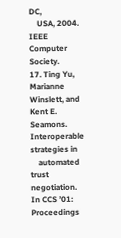DC,
    USA, 2004. IEEE Computer Society.
17. Ting Yu, Marianne Winslett, and Kent E. Seamons. Interoperable strategies in
    automated trust negotiation. In CCS ’01: Proceedings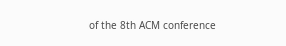of the 8th ACM conference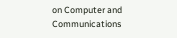on Computer and Communications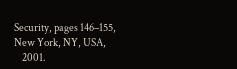Security, pages 146–155, New York, NY, USA,
    2001.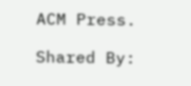ACM Press.

Shared By: